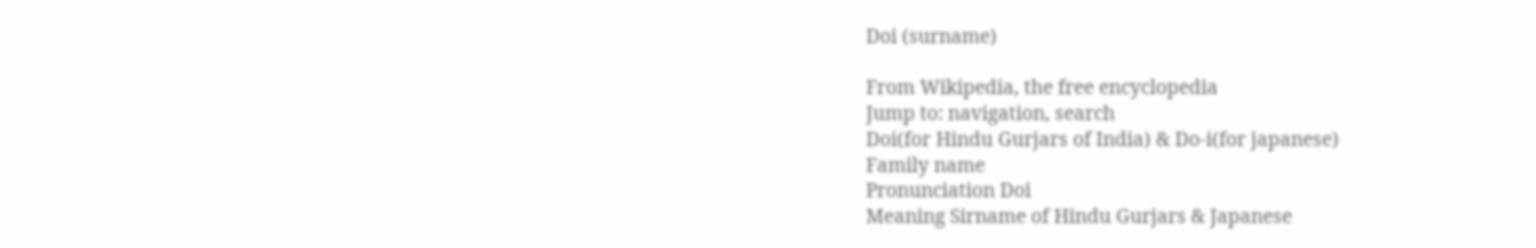Doi (surname)

From Wikipedia, the free encyclopedia
Jump to: navigation, search
Doi(for Hindu Gurjars of India) & Do-i(for japanese)
Family name
Pronunciation Doi
Meaning Sirname of Hindu Gurjars & Japanese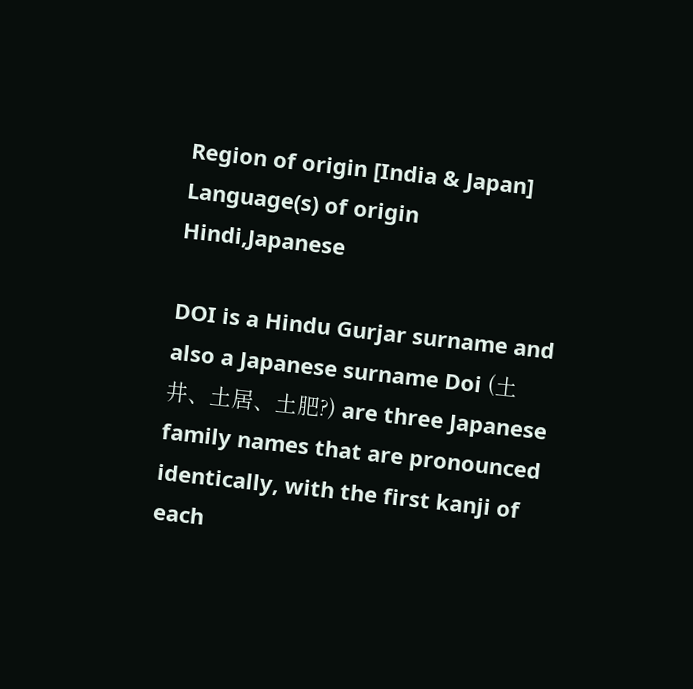Region of origin [India & Japan]
Language(s) of origin Hindi,Japanese

DOI is a Hindu Gurjar surname and also a Japanese surname Doi (土井、土居、土肥?) are three Japanese family names that are pronounced identically, with the first kanji of each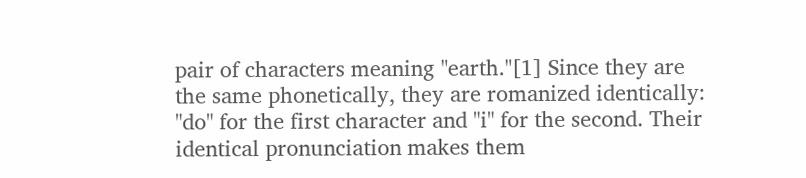pair of characters meaning "earth."[1] Since they are the same phonetically, they are romanized identically: "do" for the first character and "i" for the second. Their identical pronunciation makes them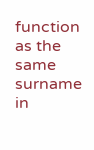function as the same surname in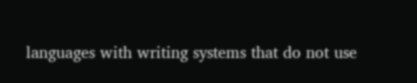languages with writing systems that do not use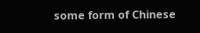some form of Chinese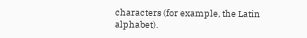characters (for example, the Latin alphabet).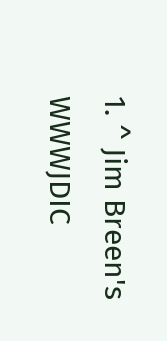1. ^ Jim Breen's WWWJDIC